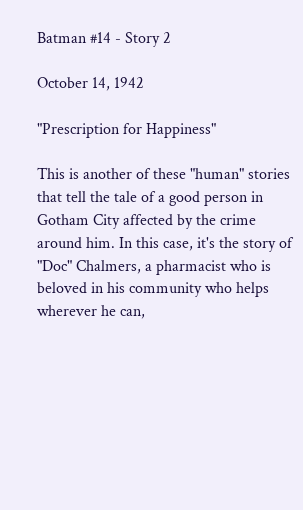Batman #14 - Story 2

October 14, 1942

"Prescription for Happiness"

This is another of these "human" stories that tell the tale of a good person in Gotham City affected by the crime around him. In this case, it's the story of "Doc" Chalmers, a pharmacist who is beloved in his community who helps wherever he can,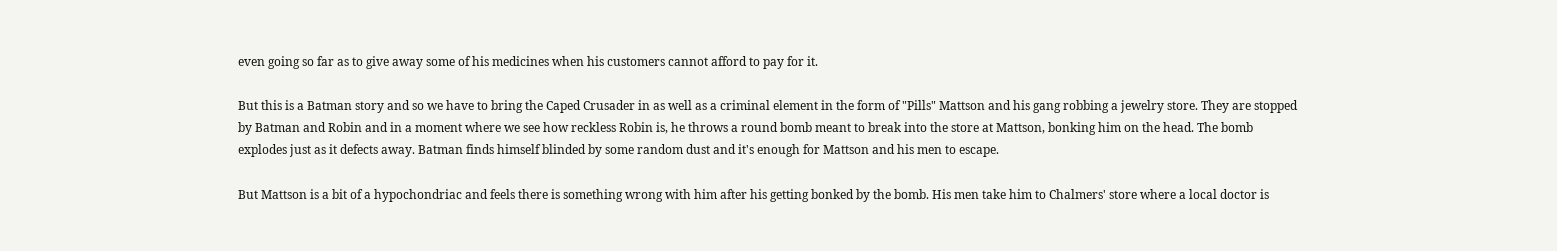even going so far as to give away some of his medicines when his customers cannot afford to pay for it.

But this is a Batman story and so we have to bring the Caped Crusader in as well as a criminal element in the form of "Pills" Mattson and his gang robbing a jewelry store. They are stopped by Batman and Robin and in a moment where we see how reckless Robin is, he throws a round bomb meant to break into the store at Mattson, bonking him on the head. The bomb explodes just as it defects away. Batman finds himself blinded by some random dust and it's enough for Mattson and his men to escape.

But Mattson is a bit of a hypochondriac and feels there is something wrong with him after his getting bonked by the bomb. His men take him to Chalmers' store where a local doctor is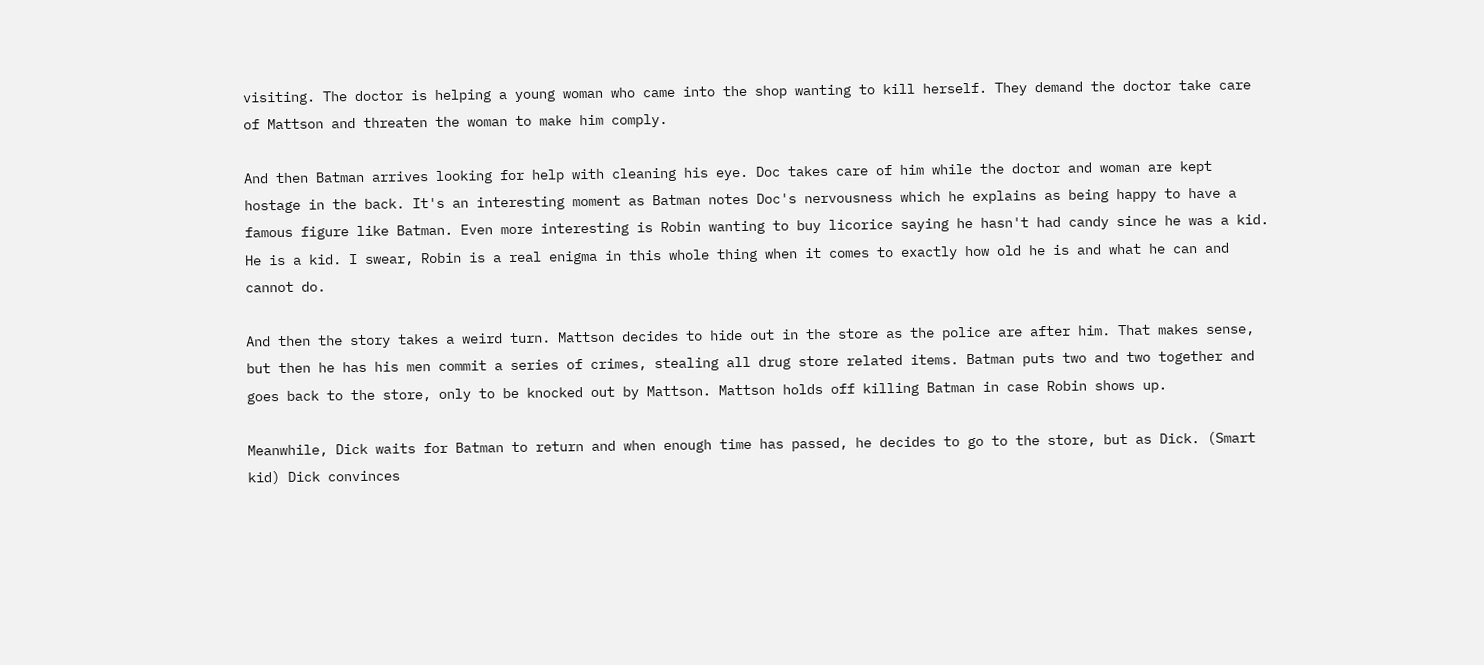visiting. The doctor is helping a young woman who came into the shop wanting to kill herself. They demand the doctor take care of Mattson and threaten the woman to make him comply.

And then Batman arrives looking for help with cleaning his eye. Doc takes care of him while the doctor and woman are kept hostage in the back. It's an interesting moment as Batman notes Doc's nervousness which he explains as being happy to have a famous figure like Batman. Even more interesting is Robin wanting to buy licorice saying he hasn't had candy since he was a kid. He is a kid. I swear, Robin is a real enigma in this whole thing when it comes to exactly how old he is and what he can and cannot do.

And then the story takes a weird turn. Mattson decides to hide out in the store as the police are after him. That makes sense, but then he has his men commit a series of crimes, stealing all drug store related items. Batman puts two and two together and goes back to the store, only to be knocked out by Mattson. Mattson holds off killing Batman in case Robin shows up.

Meanwhile, Dick waits for Batman to return and when enough time has passed, he decides to go to the store, but as Dick. (Smart kid) Dick convinces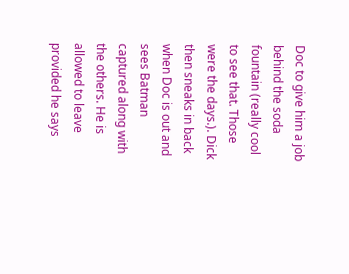Doc to give him a job behind the soda fountain (really cool to see that. Those were the days.). Dick then sneaks in back when Doc is out and sees Batman captured along with the others. He is allowed to leave provided he says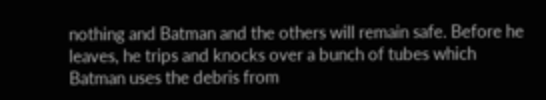nothing and Batman and the others will remain safe. Before he leaves, he trips and knocks over a bunch of tubes which Batman uses the debris from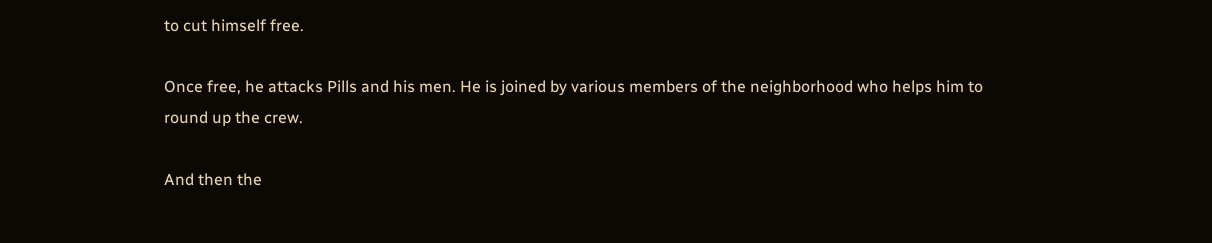to cut himself free.

Once free, he attacks Pills and his men. He is joined by various members of the neighborhood who helps him to round up the crew.

And then the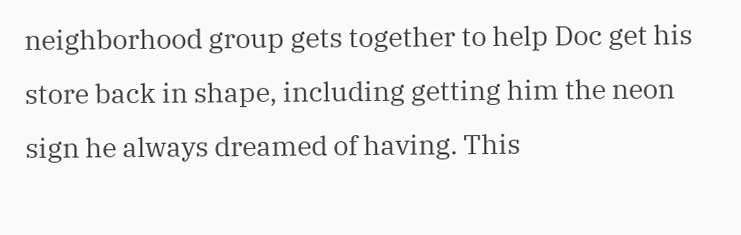neighborhood group gets together to help Doc get his store back in shape, including getting him the neon sign he always dreamed of having. This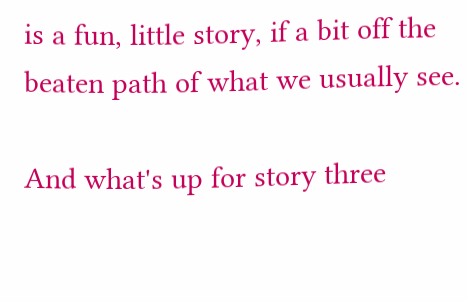is a fun, little story, if a bit off the beaten path of what we usually see.

And what's up for story three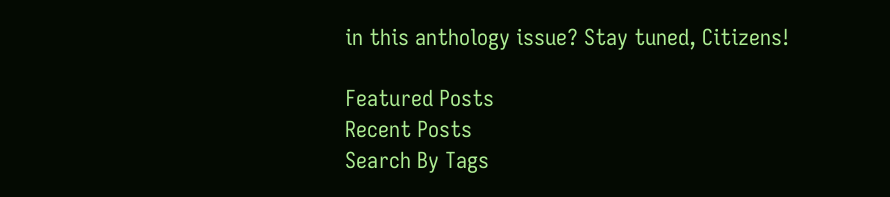in this anthology issue? Stay tuned, Citizens!

Featured Posts
Recent Posts
Search By Tags